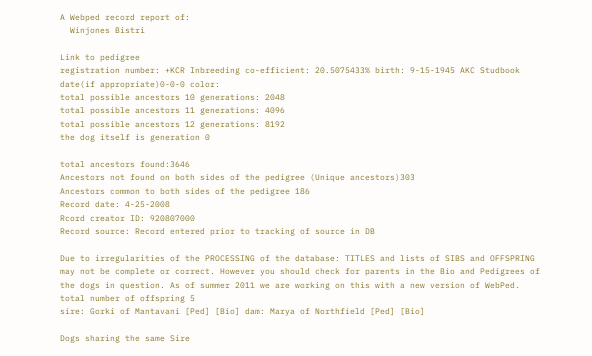A Webped record report of:
  Winjones Bistri

Link to pedigree
registration number: +KCR Inbreeding co-efficient: 20.5075433% birth: 9-15-1945 AKC Studbook date(if appropriate)0-0-0 color:
total possible ancestors 10 generations: 2048
total possible ancestors 11 generations: 4096
total possible ancestors 12 generations: 8192
the dog itself is generation 0

total ancestors found:3646
Ancestors not found on both sides of the pedigree (Unique ancestors)303
Ancestors common to both sides of the pedigree 186
Record date: 4-25-2008
Rcord creator ID: 920807000
Record source: Record entered prior to tracking of source in DB

Due to irregularities of the PROCESSING of the database: TITLES and lists of SIBS and OFFSPRING may not be complete or correct. However you should check for parents in the Bio and Pedigrees of the dogs in question. As of summer 2011 we are working on this with a new version of WebPed. total number of offspring 5
sire: Gorki of Mantavani [Ped] [Bio] dam: Marya of Northfield [Ped] [Bio]

Dogs sharing the same Sire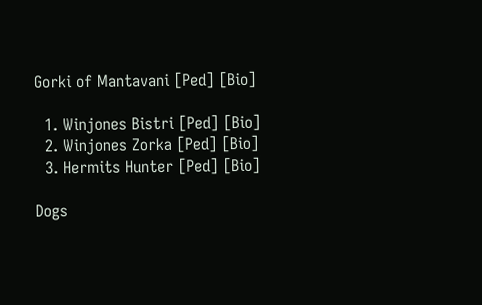Gorki of Mantavani [Ped] [Bio]

  1. Winjones Bistri [Ped] [Bio]
  2. Winjones Zorka [Ped] [Bio]
  3. Hermits Hunter [Ped] [Bio]

Dogs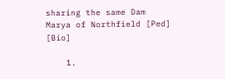sharing the same Dam
Marya of Northfield [Ped] [Bio]

    1.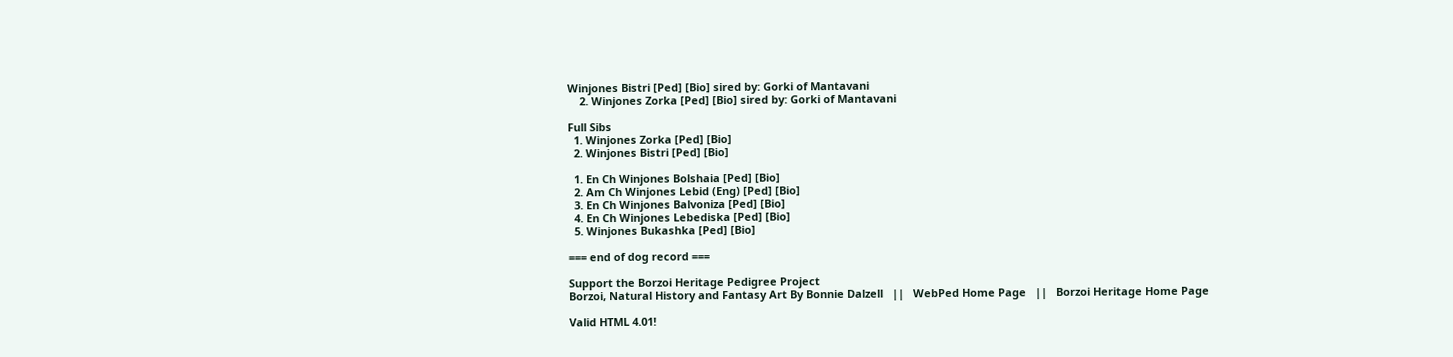Winjones Bistri [Ped] [Bio] sired by: Gorki of Mantavani
    2. Winjones Zorka [Ped] [Bio] sired by: Gorki of Mantavani

Full Sibs
  1. Winjones Zorka [Ped] [Bio]
  2. Winjones Bistri [Ped] [Bio]

  1. En Ch Winjones Bolshaia [Ped] [Bio]
  2. Am Ch Winjones Lebid (Eng) [Ped] [Bio]
  3. En Ch Winjones Balvoniza [Ped] [Bio]
  4. En Ch Winjones Lebediska [Ped] [Bio]
  5. Winjones Bukashka [Ped] [Bio]

=== end of dog record ===

Support the Borzoi Heritage Pedigree Project
Borzoi, Natural History and Fantasy Art By Bonnie Dalzell   ||   WebPed Home Page   ||   Borzoi Heritage Home Page

Valid HTML 4.01!